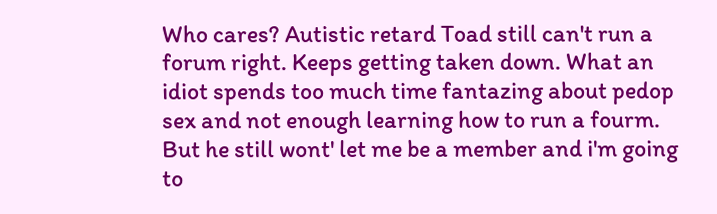Who cares? Autistic retard Toad still can't run a forum right. Keeps getting taken down. What an idiot spends too much time fantazing about pedop sex and not enough learning how to run a fourm. But he still wont' let me be a member and i'm going to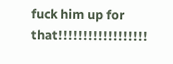fuck him up for that!!!!!!!!!!!!!!!!!!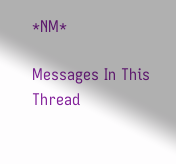*NM*

Messages In This Thread